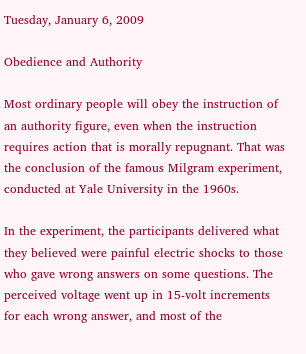Tuesday, January 6, 2009

Obedience and Authority

Most ordinary people will obey the instruction of an authority figure, even when the instruction requires action that is morally repugnant. That was the conclusion of the famous Milgram experiment, conducted at Yale University in the 1960s.

In the experiment, the participants delivered what they believed were painful electric shocks to those who gave wrong answers on some questions. The perceived voltage went up in 15-volt increments for each wrong answer, and most of the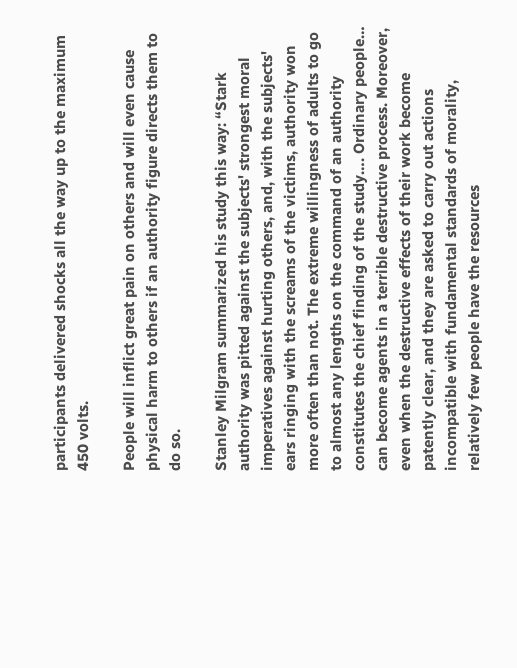participants delivered shocks all the way up to the maximum 450 volts.

People will inflict great pain on others and will even cause physical harm to others if an authority figure directs them to do so.

Stanley Milgram summarized his study this way: “Stark authority was pitted against the subjects' strongest moral imperatives against hurting others, and, with the subjects' ears ringing with the screams of the victims, authority won more often than not. The extreme willingness of adults to go to almost any lengths on the command of an authority constitutes the chief finding of the study…. Ordinary people… can become agents in a terrible destructive process. Moreover, even when the destructive effects of their work become patently clear, and they are asked to carry out actions incompatible with fundamental standards of morality, relatively few people have the resources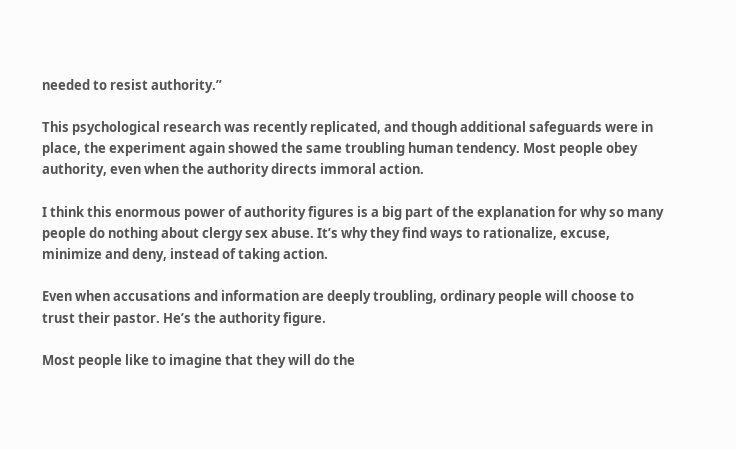needed to resist authority.”

This psychological research was recently replicated, and though additional safeguards were in place, the experiment again showed the same troubling human tendency. Most people obey authority, even when the authority directs immoral action.

I think this enormous power of authority figures is a big part of the explanation for why so many people do nothing about clergy sex abuse. It’s why they find ways to rationalize, excuse, minimize and deny, instead of taking action.

Even when accusations and information are deeply troubling, ordinary people will choose to trust their pastor. He’s the authority figure.

Most people like to imagine that they will do the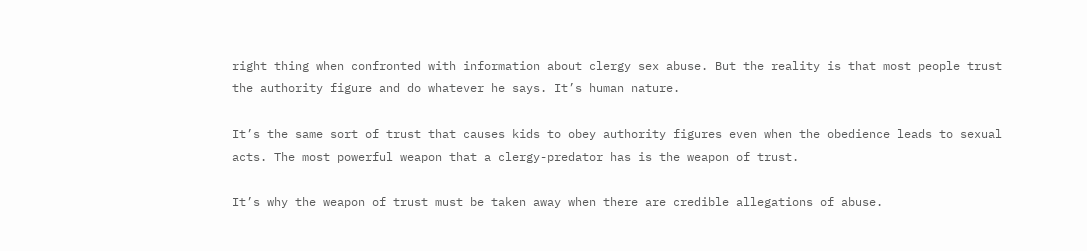right thing when confronted with information about clergy sex abuse. But the reality is that most people trust the authority figure and do whatever he says. It’s human nature.

It’s the same sort of trust that causes kids to obey authority figures even when the obedience leads to sexual acts. The most powerful weapon that a clergy-predator has is the weapon of trust.

It’s why the weapon of trust must be taken away when there are credible allegations of abuse.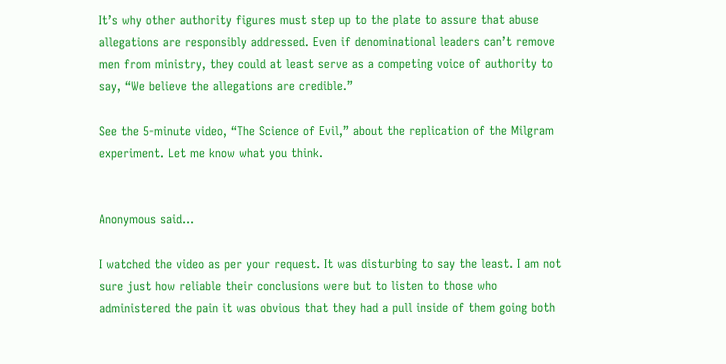It’s why other authority figures must step up to the plate to assure that abuse allegations are responsibly addressed. Even if denominational leaders can’t remove men from ministry, they could at least serve as a competing voice of authority to say, “We believe the allegations are credible.”

See the 5-minute video, “The Science of Evil,” about the replication of the Milgram experiment. Let me know what you think.


Anonymous said...

I watched the video as per your request. It was disturbing to say the least. I am not sure just how reliable their conclusions were but to listen to those who administered the pain it was obvious that they had a pull inside of them going both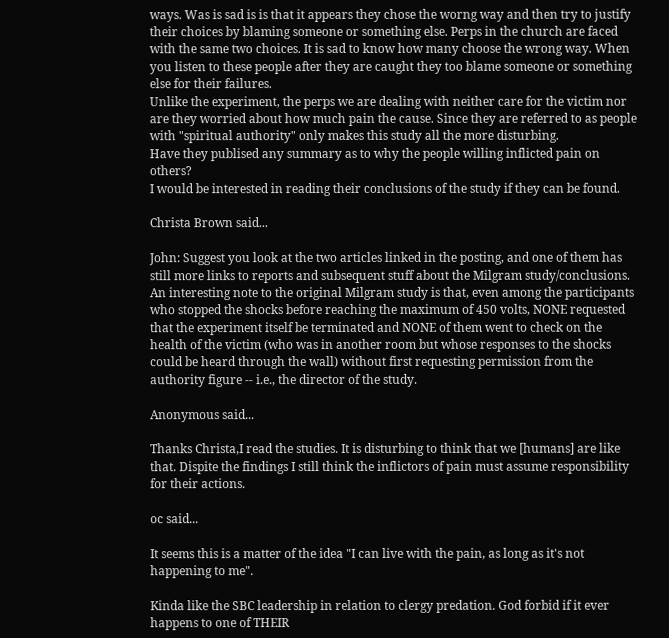ways. Was is sad is is that it appears they chose the worng way and then try to justify their choices by blaming someone or something else. Perps in the church are faced with the same two choices. It is sad to know how many choose the wrong way. When you listen to these people after they are caught they too blame someone or something else for their failures.
Unlike the experiment, the perps we are dealing with neither care for the victim nor are they worried about how much pain the cause. Since they are referred to as people with "spiritual authority" only makes this study all the more disturbing.
Have they publised any summary as to why the people willing inflicted pain on others?
I would be interested in reading their conclusions of the study if they can be found.

Christa Brown said...

John: Suggest you look at the two articles linked in the posting, and one of them has still more links to reports and subsequent stuff about the Milgram study/conclusions. An interesting note to the original Milgram study is that, even among the participants who stopped the shocks before reaching the maximum of 450 volts, NONE requested that the experiment itself be terminated and NONE of them went to check on the health of the victim (who was in another room but whose responses to the shocks could be heard through the wall) without first requesting permission from the authority figure -- i.e., the director of the study.

Anonymous said...

Thanks Christa,I read the studies. It is disturbing to think that we [humans] are like that. Dispite the findings I still think the inflictors of pain must assume responsibility for their actions.

oc said...

It seems this is a matter of the idea "I can live with the pain, as long as it's not happening to me".

Kinda like the SBC leadership in relation to clergy predation. God forbid if it ever happens to one of THEIR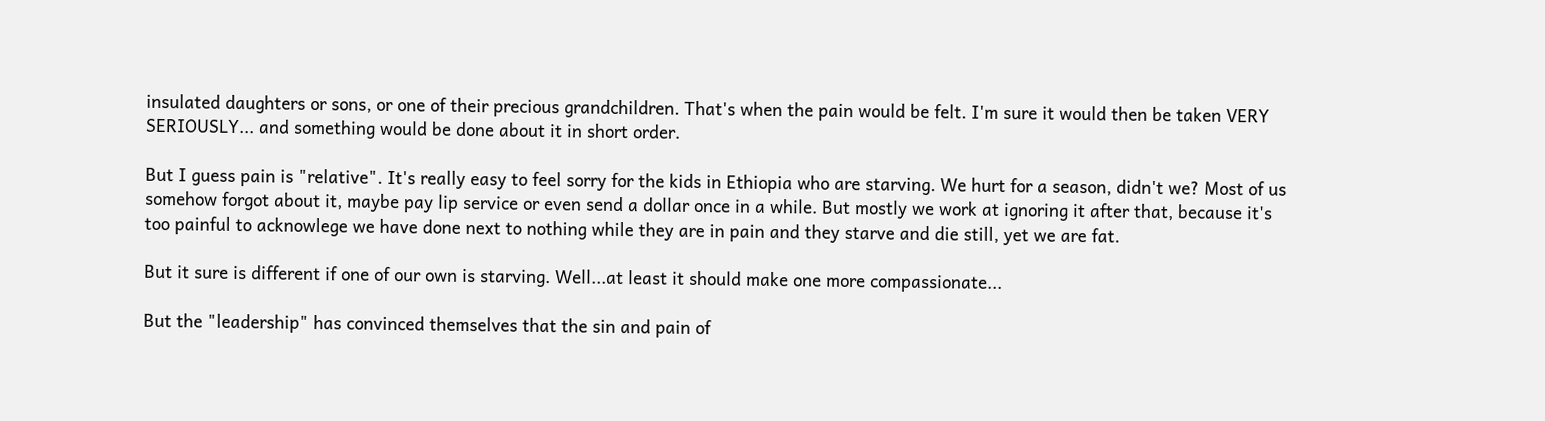insulated daughters or sons, or one of their precious grandchildren. That's when the pain would be felt. I'm sure it would then be taken VERY SERIOUSLY... and something would be done about it in short order.

But I guess pain is "relative". It's really easy to feel sorry for the kids in Ethiopia who are starving. We hurt for a season, didn't we? Most of us somehow forgot about it, maybe pay lip service or even send a dollar once in a while. But mostly we work at ignoring it after that, because it's too painful to acknowlege we have done next to nothing while they are in pain and they starve and die still, yet we are fat.

But it sure is different if one of our own is starving. Well...at least it should make one more compassionate...

But the "leadership" has convinced themselves that the sin and pain of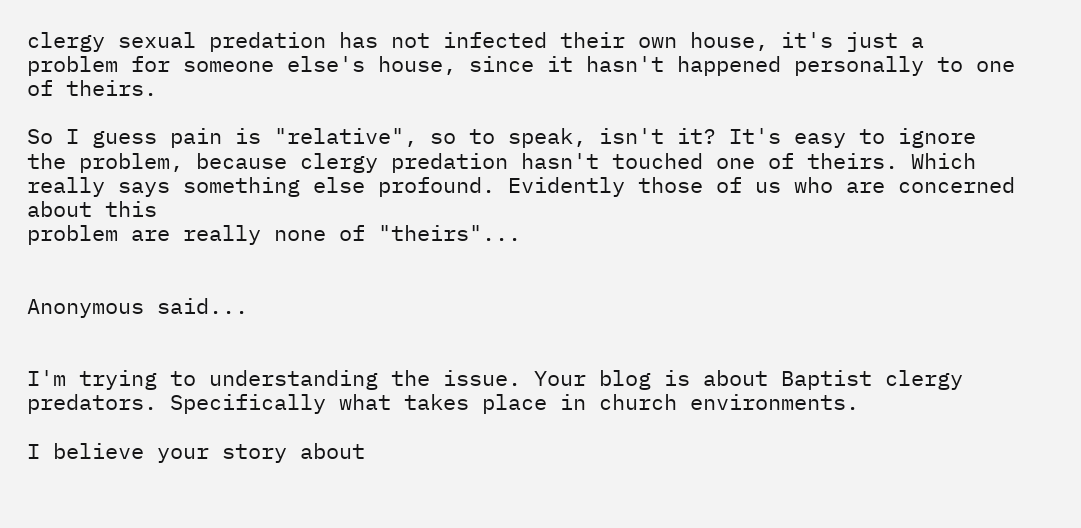clergy sexual predation has not infected their own house, it's just a problem for someone else's house, since it hasn't happened personally to one of theirs.

So I guess pain is "relative", so to speak, isn't it? It's easy to ignore the problem, because clergy predation hasn't touched one of theirs. Which really says something else profound. Evidently those of us who are concerned about this
problem are really none of "theirs"...


Anonymous said...


I'm trying to understanding the issue. Your blog is about Baptist clergy predators. Specifically what takes place in church environments.

I believe your story about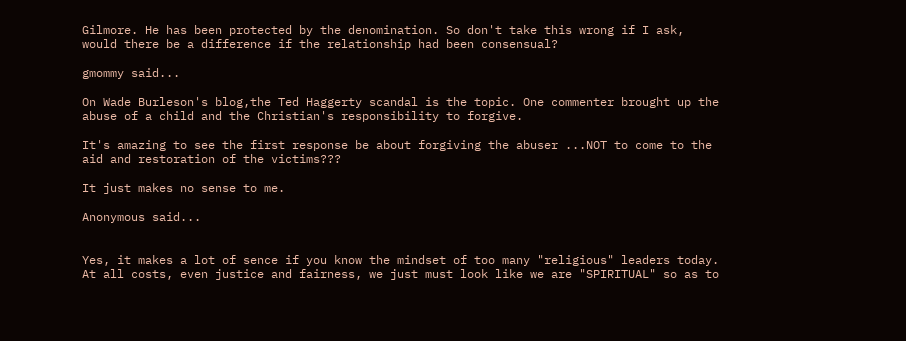Gilmore. He has been protected by the denomination. So don't take this wrong if I ask, would there be a difference if the relationship had been consensual?

gmommy said...

On Wade Burleson's blog,the Ted Haggerty scandal is the topic. One commenter brought up the abuse of a child and the Christian's responsibility to forgive.

It's amazing to see the first response be about forgiving the abuser ...NOT to come to the aid and restoration of the victims???

It just makes no sense to me.

Anonymous said...


Yes, it makes a lot of sence if you know the mindset of too many "religious" leaders today. At all costs, even justice and fairness, we just must look like we are "SPIRITUAL" so as to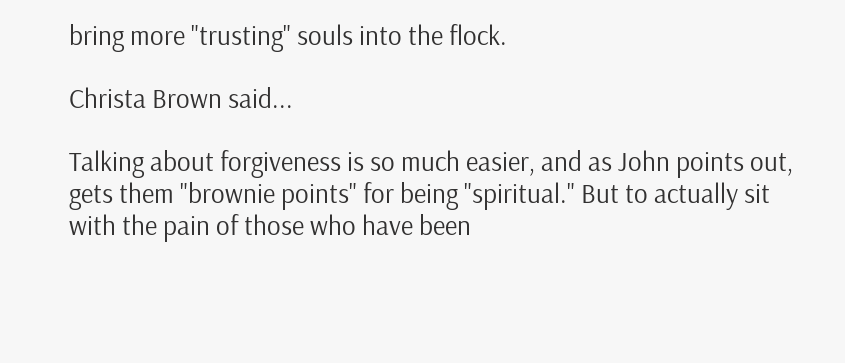bring more "trusting" souls into the flock.

Christa Brown said...

Talking about forgiveness is so much easier, and as John points out, gets them "brownie points" for being "spiritual." But to actually sit with the pain of those who have been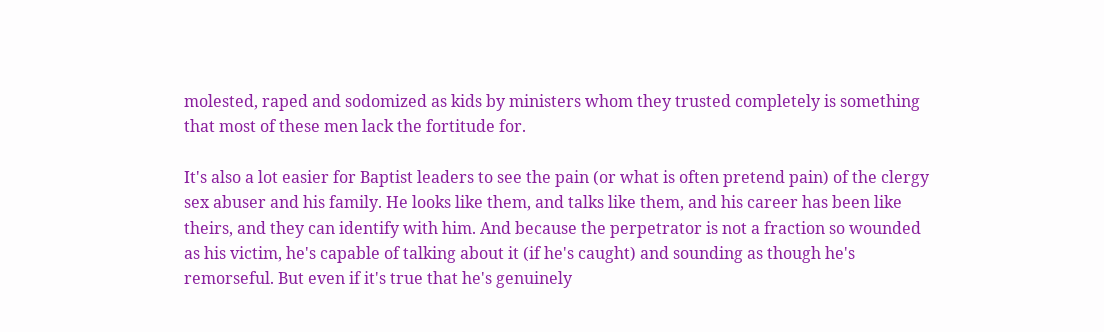molested, raped and sodomized as kids by ministers whom they trusted completely is something that most of these men lack the fortitude for.

It's also a lot easier for Baptist leaders to see the pain (or what is often pretend pain) of the clergy sex abuser and his family. He looks like them, and talks like them, and his career has been like theirs, and they can identify with him. And because the perpetrator is not a fraction so wounded as his victim, he's capable of talking about it (if he's caught) and sounding as though he's remorseful. But even if it's true that he's genuinely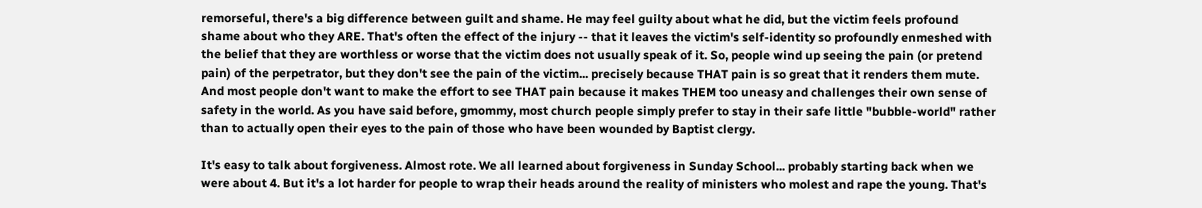remorseful, there's a big difference between guilt and shame. He may feel guilty about what he did, but the victim feels profound shame about who they ARE. That's often the effect of the injury -- that it leaves the victim's self-identity so profoundly enmeshed with the belief that they are worthless or worse that the victim does not usually speak of it. So, people wind up seeing the pain (or pretend pain) of the perpetrator, but they don't see the pain of the victim... precisely because THAT pain is so great that it renders them mute. And most people don't want to make the effort to see THAT pain because it makes THEM too uneasy and challenges their own sense of safety in the world. As you have said before, gmommy, most church people simply prefer to stay in their safe little "bubble-world" rather than to actually open their eyes to the pain of those who have been wounded by Baptist clergy.

It's easy to talk about forgiveness. Almost rote. We all learned about forgiveness in Sunday School... probably starting back when we were about 4. But it's a lot harder for people to wrap their heads around the reality of ministers who molest and rape the young. That's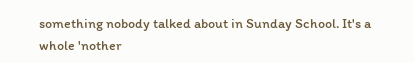something nobody talked about in Sunday School. It's a whole 'nother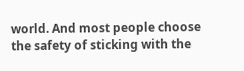world. And most people choose the safety of sticking with the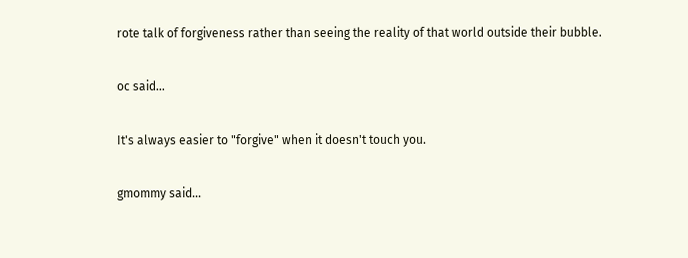rote talk of forgiveness rather than seeing the reality of that world outside their bubble.

oc said...

It's always easier to "forgive" when it doesn't touch you.

gmommy said...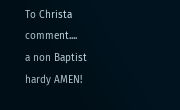To Christa comment....
a non Baptist hardy AMEN!